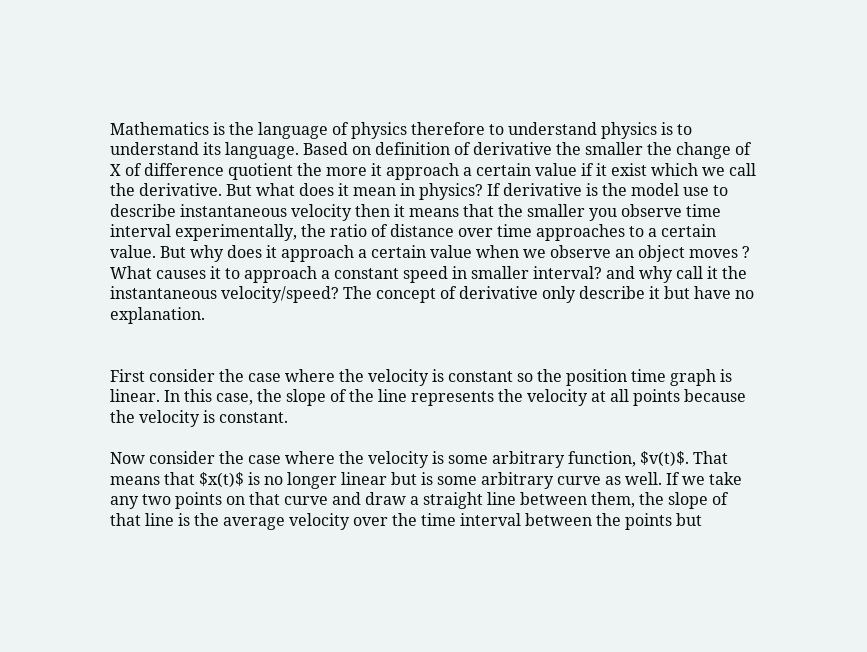Mathematics is the language of physics therefore to understand physics is to understand its language. Based on definition of derivative the smaller the change of X of difference quotient the more it approach a certain value if it exist which we call the derivative. But what does it mean in physics? If derivative is the model use to describe instantaneous velocity then it means that the smaller you observe time interval experimentally, the ratio of distance over time approaches to a certain value. But why does it approach a certain value when we observe an object moves ? What causes it to approach a constant speed in smaller interval? and why call it the instantaneous velocity/speed? The concept of derivative only describe it but have no explanation.


First consider the case where the velocity is constant so the position time graph is linear. In this case, the slope of the line represents the velocity at all points because the velocity is constant.

Now consider the case where the velocity is some arbitrary function, $v(t)$. That means that $x(t)$ is no longer linear but is some arbitrary curve as well. If we take any two points on that curve and draw a straight line between them, the slope of that line is the average velocity over the time interval between the points but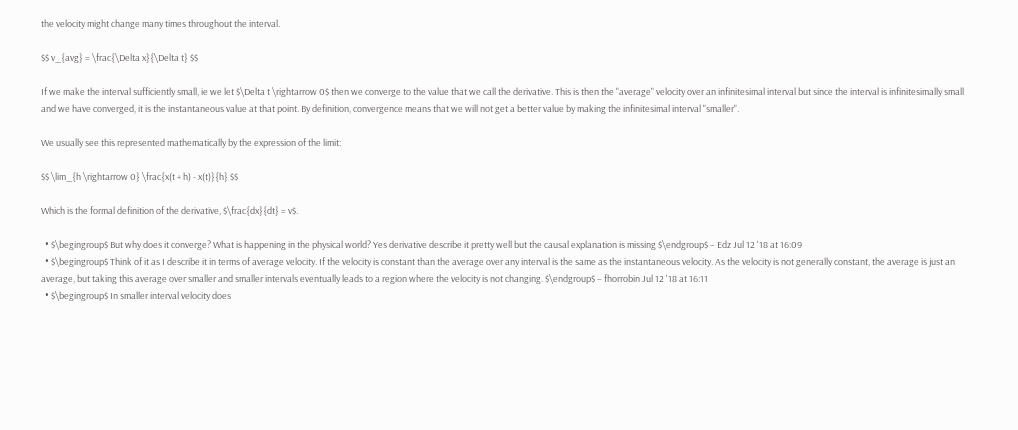the velocity might change many times throughout the interval.

$$ v_{avg} = \frac{\Delta x}{\Delta t} $$

If we make the interval sufficiently small, ie we let $\Delta t \rightarrow 0$ then we converge to the value that we call the derivative. This is then the "average" velocity over an infinitesimal interval but since the interval is infinitesimally small and we have converged, it is the instantaneous value at that point. By definition, convergence means that we will not get a better value by making the infinitesimal interval "smaller".

We usually see this represented mathematically by the expression of the limit:

$$ \lim_{h \rightarrow 0} \frac{x(t + h) - x(t)}{h} $$

Which is the formal definition of the derivative, $\frac{dx}{dt} = v$.

  • $\begingroup$ But why does it converge? What is happening in the physical world? Yes derivative describe it pretty well but the causal explanation is missing $\endgroup$ – Edz Jul 12 '18 at 16:09
  • $\begingroup$ Think of it as I describe it in terms of average velocity. If the velocity is constant than the average over any interval is the same as the instantaneous velocity. As the velocity is not generally constant, the average is just an average, but taking this average over smaller and smaller intervals eventually leads to a region where the velocity is not changing. $\endgroup$ – fhorrobin Jul 12 '18 at 16:11
  • $\begingroup$ In smaller interval velocity does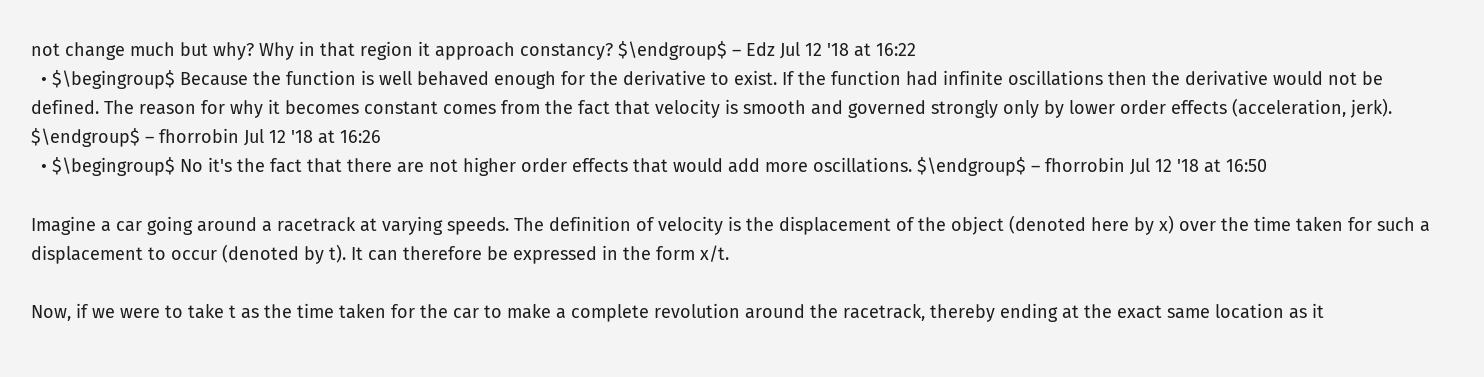not change much but why? Why in that region it approach constancy? $\endgroup$ – Edz Jul 12 '18 at 16:22
  • $\begingroup$ Because the function is well behaved enough for the derivative to exist. If the function had infinite oscillations then the derivative would not be defined. The reason for why it becomes constant comes from the fact that velocity is smooth and governed strongly only by lower order effects (acceleration, jerk). $\endgroup$ – fhorrobin Jul 12 '18 at 16:26
  • $\begingroup$ No it's the fact that there are not higher order effects that would add more oscillations. $\endgroup$ – fhorrobin Jul 12 '18 at 16:50

Imagine a car going around a racetrack at varying speeds. The definition of velocity is the displacement of the object (denoted here by x) over the time taken for such a displacement to occur (denoted by t). It can therefore be expressed in the form x/t.

Now, if we were to take t as the time taken for the car to make a complete revolution around the racetrack, thereby ending at the exact same location as it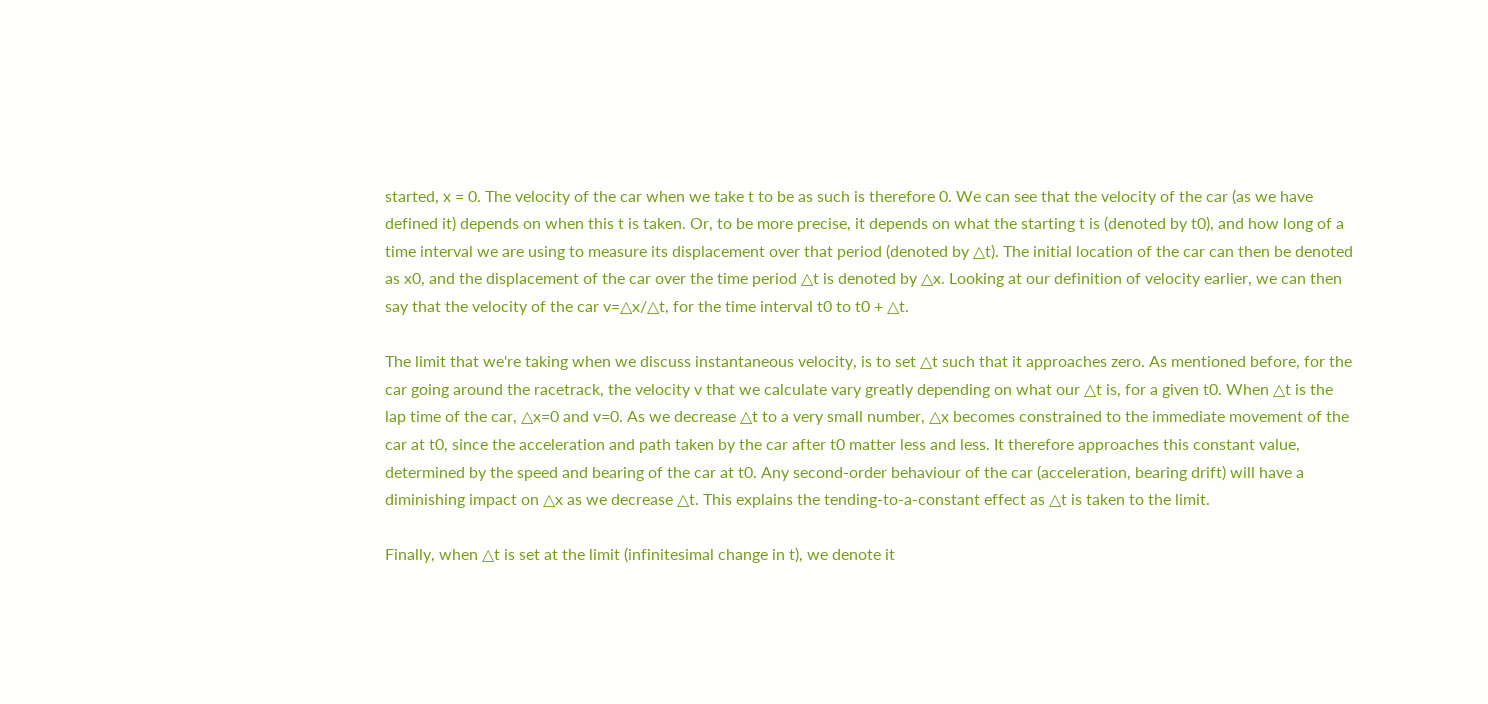started, x = 0. The velocity of the car when we take t to be as such is therefore 0. We can see that the velocity of the car (as we have defined it) depends on when this t is taken. Or, to be more precise, it depends on what the starting t is (denoted by t0), and how long of a time interval we are using to measure its displacement over that period (denoted by △t). The initial location of the car can then be denoted as x0, and the displacement of the car over the time period △t is denoted by △x. Looking at our definition of velocity earlier, we can then say that the velocity of the car v=△x/△t, for the time interval t0 to t0 + △t.

The limit that we're taking when we discuss instantaneous velocity, is to set △t such that it approaches zero. As mentioned before, for the car going around the racetrack, the velocity v that we calculate vary greatly depending on what our △t is, for a given t0. When △t is the lap time of the car, △x=0 and v=0. As we decrease △t to a very small number, △x becomes constrained to the immediate movement of the car at t0, since the acceleration and path taken by the car after t0 matter less and less. It therefore approaches this constant value, determined by the speed and bearing of the car at t0. Any second-order behaviour of the car (acceleration, bearing drift) will have a diminishing impact on △x as we decrease △t. This explains the tending-to-a-constant effect as △t is taken to the limit.

Finally, when △t is set at the limit (infinitesimal change in t), we denote it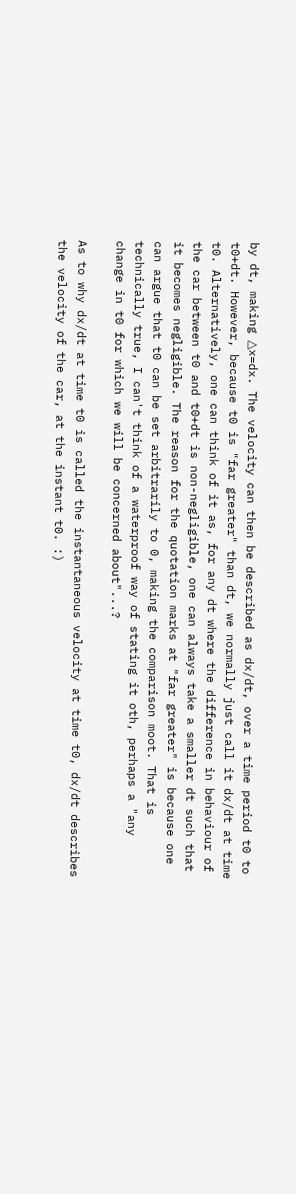by dt, making △x=dx. The velocity can then be described as dx/dt, over a time period t0 to t0+dt. However, because t0 is "far greater" than dt, we normally just call it dx/dt at time t0. Alternatively, one can think of it as, for any dt where the difference in behaviour of the car between t0 and t0+dt is non-negligible, one can always take a smaller dt such that it becomes negligible. The reason for the quotation marks at "far greater" is because one can argue that t0 can be set arbitrarily to 0, making the comparison moot. That is technically true, I can't think of a waterproof way of stating it oth, perhaps a "any change in t0 for which we will be concerned about"...?

As to why dx/dt at time t0 is called the instantaneous velocity at time t0, dx/dt describes the velocity of the car, at the instant t0. :)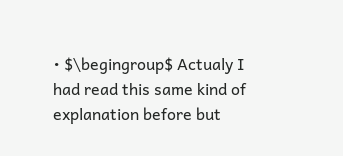• $\begingroup$ Actualy I had read this same kind of explanation before but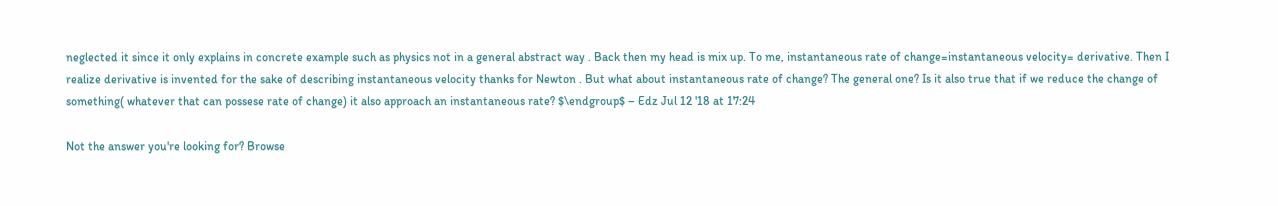neglected it since it only explains in concrete example such as physics not in a general abstract way . Back then my head is mix up. To me, instantaneous rate of change=instantaneous velocity= derivative. Then I realize derivative is invented for the sake of describing instantaneous velocity thanks for Newton . But what about instantaneous rate of change? The general one? Is it also true that if we reduce the change of something( whatever that can possese rate of change) it also approach an instantaneous rate? $\endgroup$ – Edz Jul 12 '18 at 17:24

Not the answer you're looking for? Browse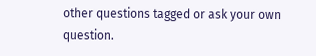other questions tagged or ask your own question.